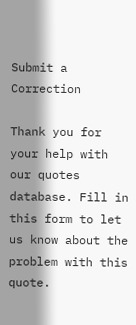Submit a Correction

Thank you for your help with our quotes database. Fill in this form to let us know about the problem with this quote.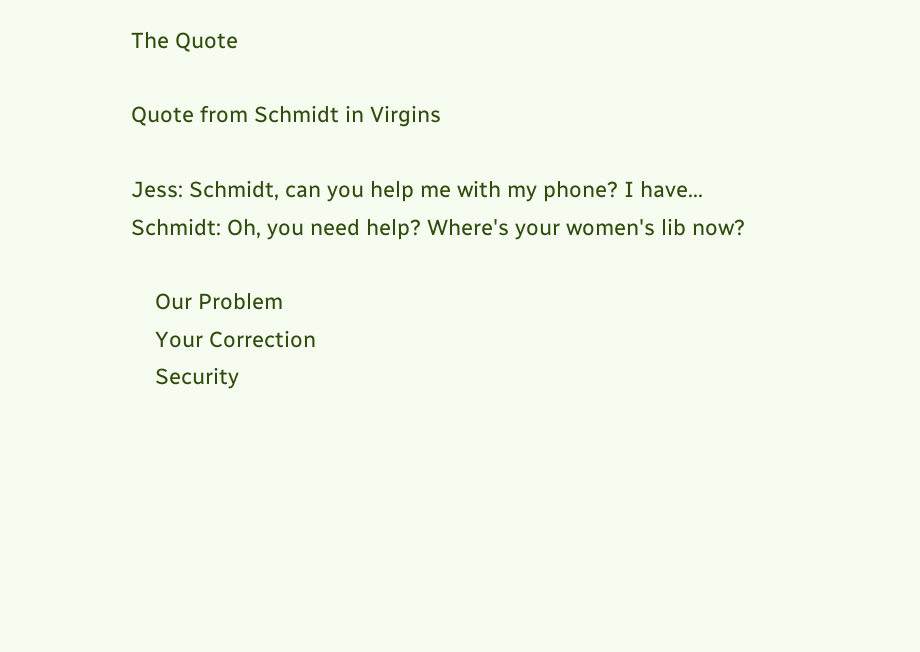The Quote

Quote from Schmidt in Virgins

Jess: Schmidt, can you help me with my phone? I have...
Schmidt: Oh, you need help? Where's your women's lib now?

    Our Problem
    Your Correction
    Security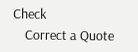Check
    Correct a Quote